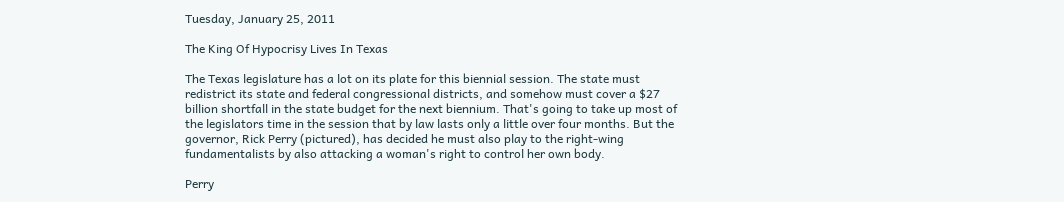Tuesday, January 25, 2011

The King Of Hypocrisy Lives In Texas

The Texas legislature has a lot on its plate for this biennial session. The state must redistrict its state and federal congressional districts, and somehow must cover a $27 billion shortfall in the state budget for the next biennium. That's going to take up most of the legislators time in the session that by law lasts only a little over four months. But the governor, Rick Perry (pictured), has decided he must also play to the right-wing fundamentalists by also attacking a woman's right to control her own body.

Perry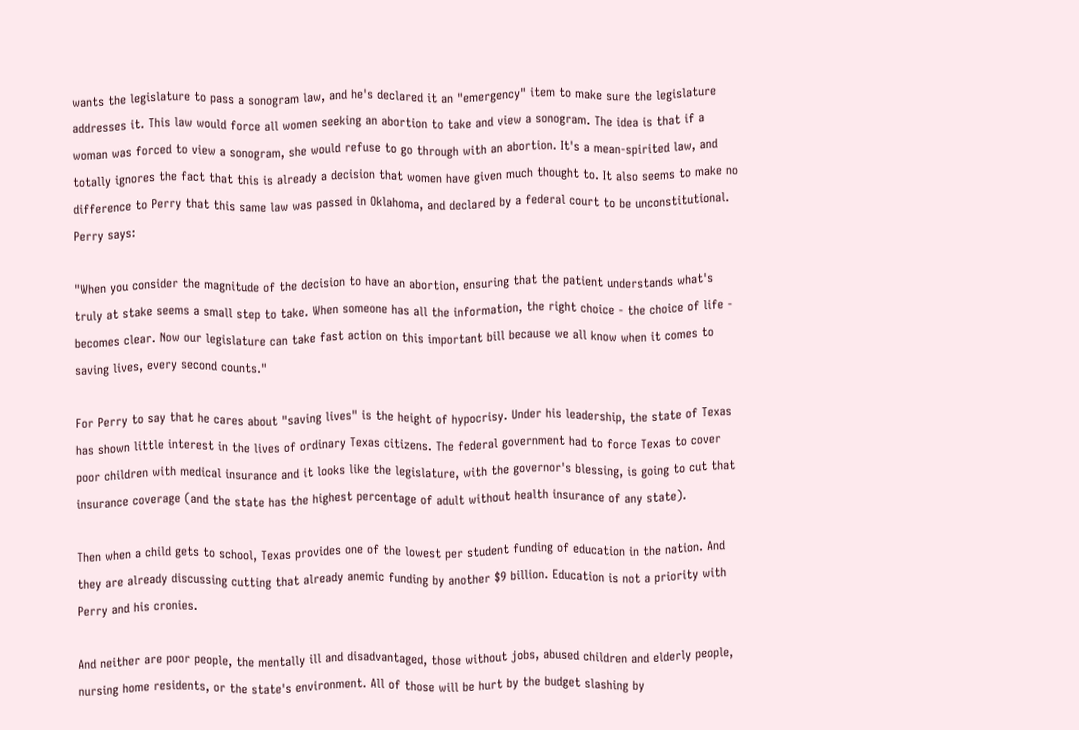wants the legislature to pass a sonogram law, and he's declared it an "emergency" item to make sure the legislature addresses it. This law would force all women seeking an abortion to take and view a sonogram. The idea is that if a woman was forced to view a sonogram, she would refuse to go through with an abortion. It's a mean-spirited law, and totally ignores the fact that this is already a decision that women have given much thought to. It also seems to make no difference to Perry that this same law was passed in Oklahoma, and declared by a federal court to be unconstitutional. Perry says:

"When you consider the magnitude of the decision to have an abortion, ensuring that the patient understands what's truly at stake seems a small step to take. When someone has all the information, the right choice - the choice of life - becomes clear. Now our legislature can take fast action on this important bill because we all know when it comes to saving lives, every second counts."

For Perry to say that he cares about "saving lives" is the height of hypocrisy. Under his leadership, the state of Texas has shown little interest in the lives of ordinary Texas citizens. The federal government had to force Texas to cover poor children with medical insurance and it looks like the legislature, with the governor's blessing, is going to cut that insurance coverage (and the state has the highest percentage of adult without health insurance of any state).

Then when a child gets to school, Texas provides one of the lowest per student funding of education in the nation. And they are already discussing cutting that already anemic funding by another $9 billion. Education is not a priority with Perry and his cronies.

And neither are poor people, the mentally ill and disadvantaged, those without jobs, abused children and elderly people, nursing home residents, or the state's environment. All of those will be hurt by the budget slashing by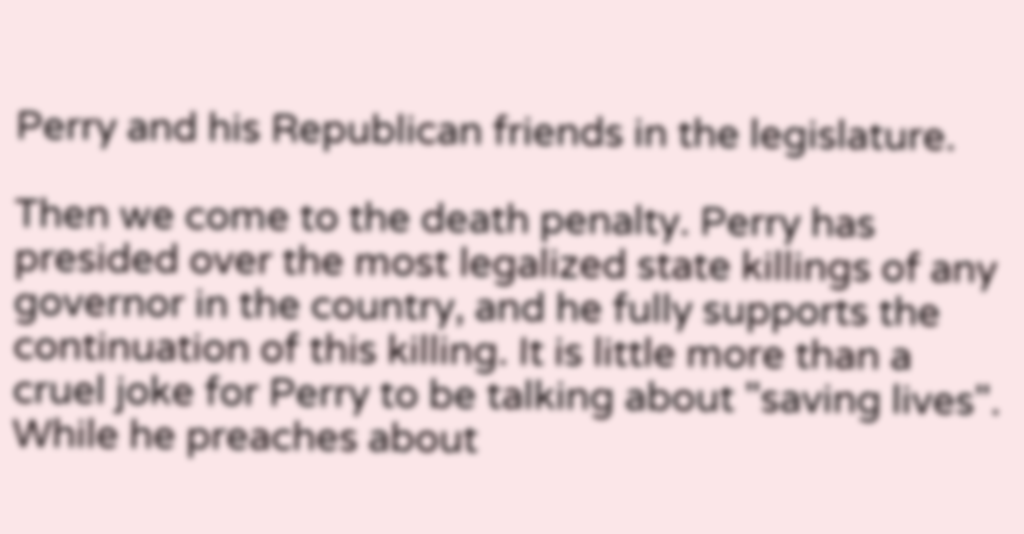Perry and his Republican friends in the legislature.

Then we come to the death penalty. Perry has presided over the most legalized state killings of any governor in the country, and he fully supports the continuation of this killing. It is little more than a cruel joke for Perry to be talking about "saving lives". While he preaches about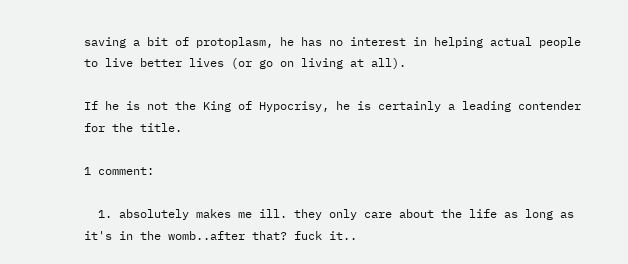saving a bit of protoplasm, he has no interest in helping actual people to live better lives (or go on living at all).

If he is not the King of Hypocrisy, he is certainly a leading contender for the title.

1 comment:

  1. absolutely makes me ill. they only care about the life as long as it's in the womb..after that? fuck it..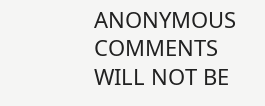ANONYMOUS COMMENTS WILL NOT BE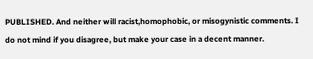PUBLISHED. And neither will racist,homophobic, or misogynistic comments. I do not mind if you disagree, but make your case in a decent manner.